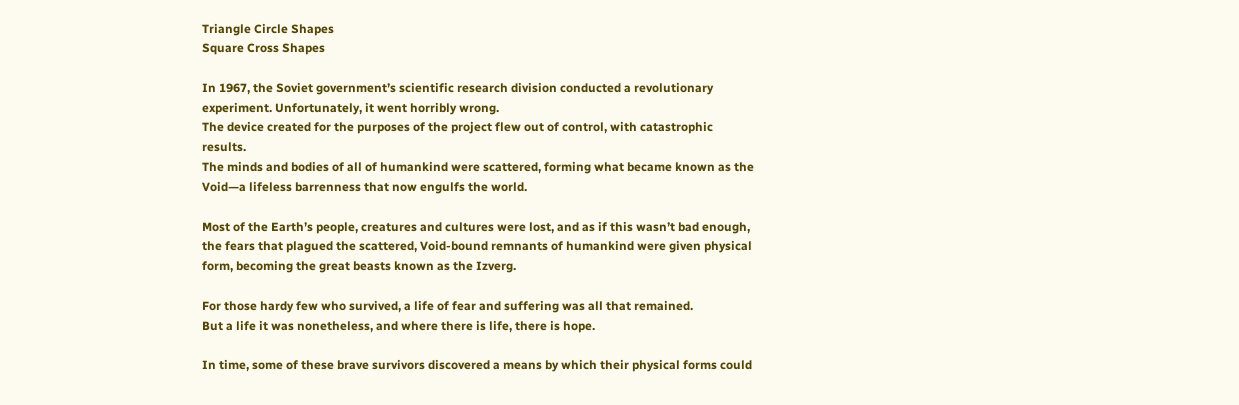Triangle Circle Shapes
Square Cross Shapes

In 1967, the Soviet government’s scientific research division conducted a revolutionary experiment. Unfortunately, it went horribly wrong.
The device created for the purposes of the project flew out of control, with catastrophic results.
The minds and bodies of all of humankind were scattered, forming what became known as the Void—a lifeless barrenness that now engulfs the world.

Most of the Earth’s people, creatures and cultures were lost, and as if this wasn’t bad enough, the fears that plagued the scattered, Void-bound remnants of humankind were given physical form, becoming the great beasts known as the Izverg.

For those hardy few who survived, a life of fear and suffering was all that remained.
But a life it was nonetheless, and where there is life, there is hope.

In time, some of these brave survivors discovered a means by which their physical forms could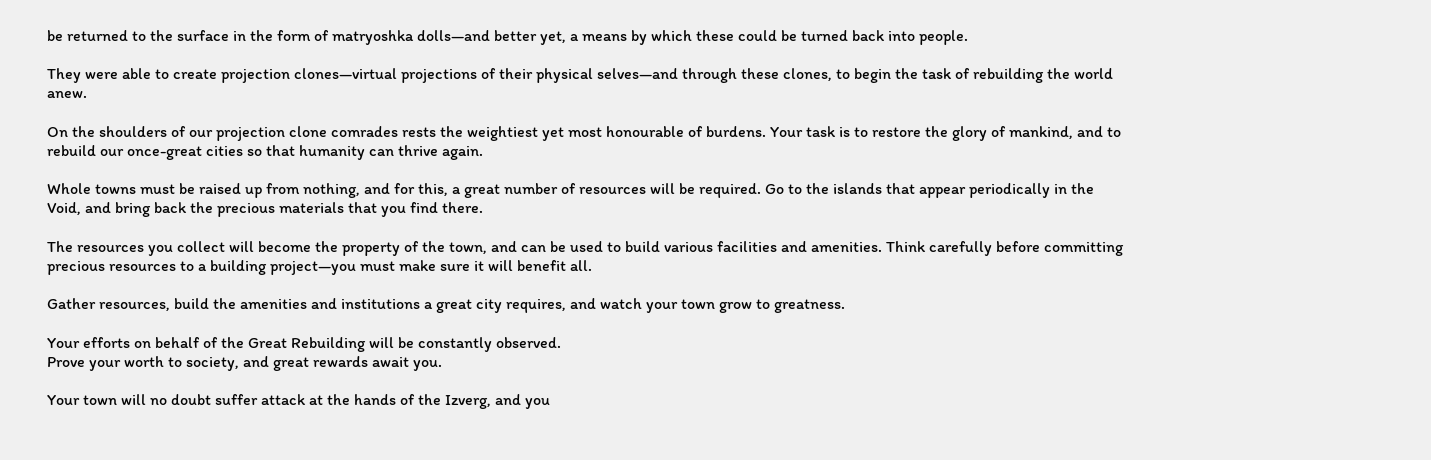be returned to the surface in the form of matryoshka dolls—and better yet, a means by which these could be turned back into people.

They were able to create projection clones—virtual projections of their physical selves—and through these clones, to begin the task of rebuilding the world anew.

On the shoulders of our projection clone comrades rests the weightiest yet most honourable of burdens. Your task is to restore the glory of mankind, and to rebuild our once-great cities so that humanity can thrive again.

Whole towns must be raised up from nothing, and for this, a great number of resources will be required. Go to the islands that appear periodically in the Void, and bring back the precious materials that you find there.

The resources you collect will become the property of the town, and can be used to build various facilities and amenities. Think carefully before committing precious resources to a building project—you must make sure it will benefit all.

Gather resources, build the amenities and institutions a great city requires, and watch your town grow to greatness.

Your efforts on behalf of the Great Rebuilding will be constantly observed.
Prove your worth to society, and great rewards await you.

Your town will no doubt suffer attack at the hands of the Izverg, and you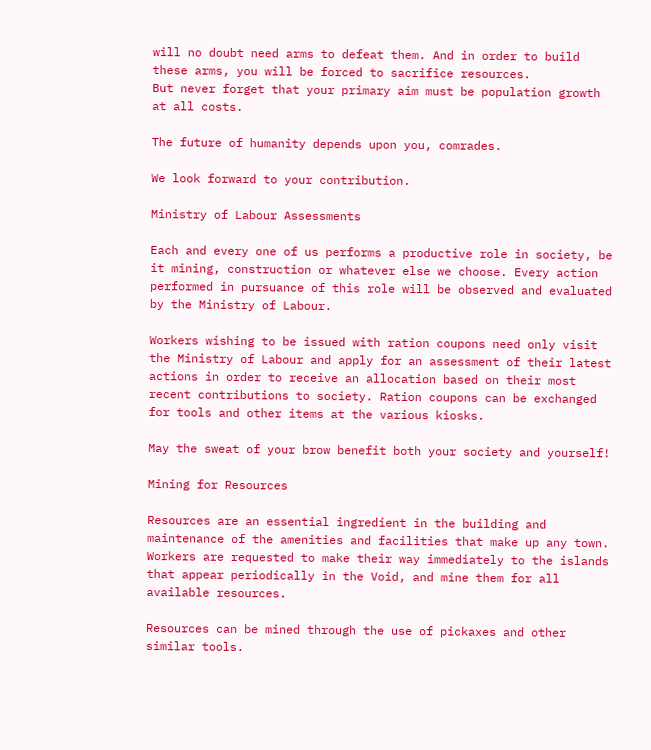will no doubt need arms to defeat them. And in order to build these arms, you will be forced to sacrifice resources.
But never forget that your primary aim must be population growth at all costs.

The future of humanity depends upon you, comrades.

We look forward to your contribution.

Ministry of Labour Assessments

Each and every one of us performs a productive role in society, be it mining, construction or whatever else we choose. Every action performed in pursuance of this role will be observed and evaluated by the Ministry of Labour.

Workers wishing to be issued with ration coupons need only visit the Ministry of Labour and apply for an assessment of their latest actions in order to receive an allocation based on their most recent contributions to society. Ration coupons can be exchanged for tools and other items at the various kiosks.

May the sweat of your brow benefit both your society and yourself!

Mining for Resources

Resources are an essential ingredient in the building and maintenance of the amenities and facilities that make up any town. Workers are requested to make their way immediately to the islands that appear periodically in the Void, and mine them for all available resources.

Resources can be mined through the use of pickaxes and other similar tools.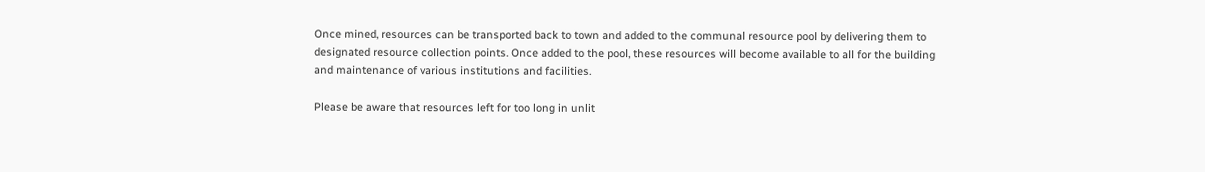Once mined, resources can be transported back to town and added to the communal resource pool by delivering them to designated resource collection points. Once added to the pool, these resources will become available to all for the building and maintenance of various institutions and facilities.

Please be aware that resources left for too long in unlit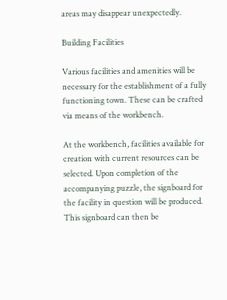areas may disappear unexpectedly.

Building Facilities

Various facilities and amenities will be necessary for the establishment of a fully functioning town. These can be crafted via means of the workbench.

At the workbench, facilities available for creation with current resources can be selected. Upon completion of the accompanying puzzle, the signboard for the facility in question will be produced. This signboard can then be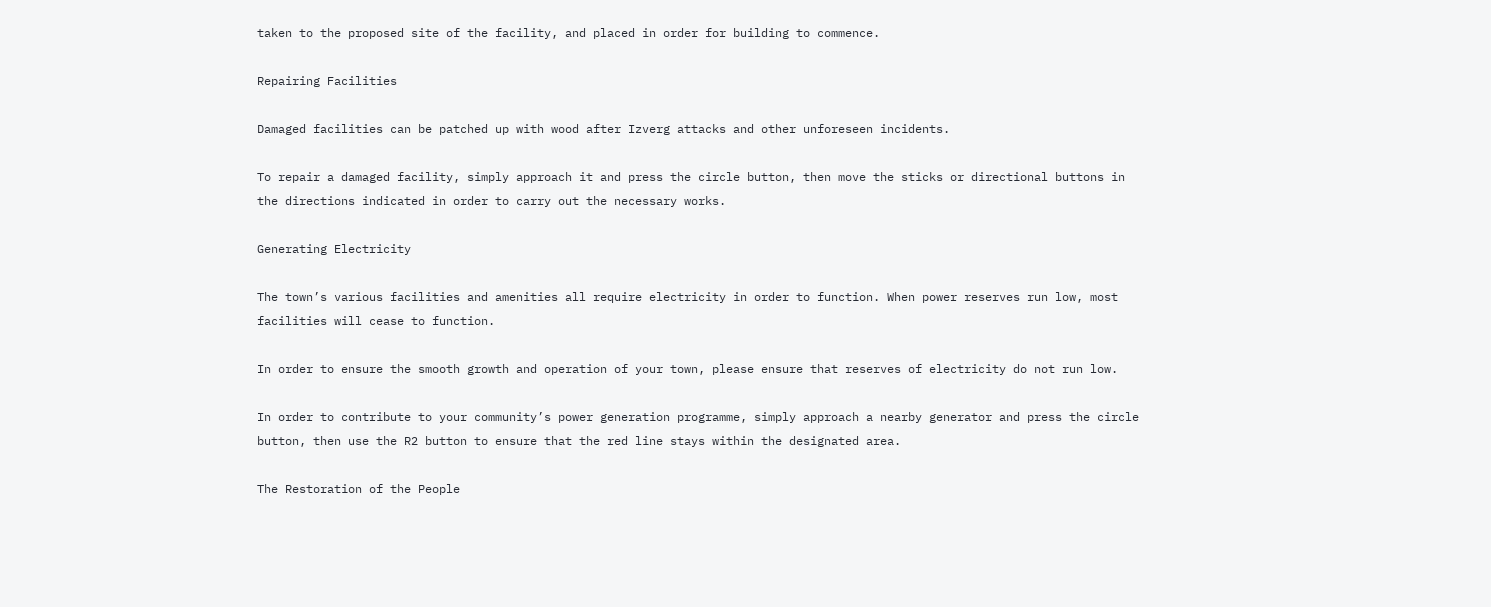taken to the proposed site of the facility, and placed in order for building to commence.

Repairing Facilities

Damaged facilities can be patched up with wood after Izverg attacks and other unforeseen incidents.

To repair a damaged facility, simply approach it and press the circle button, then move the sticks or directional buttons in the directions indicated in order to carry out the necessary works.

Generating Electricity

The town’s various facilities and amenities all require electricity in order to function. When power reserves run low, most facilities will cease to function.

In order to ensure the smooth growth and operation of your town, please ensure that reserves of electricity do not run low.

In order to contribute to your community’s power generation programme, simply approach a nearby generator and press the circle button, then use the R2 button to ensure that the red line stays within the designated area.

The Restoration of the People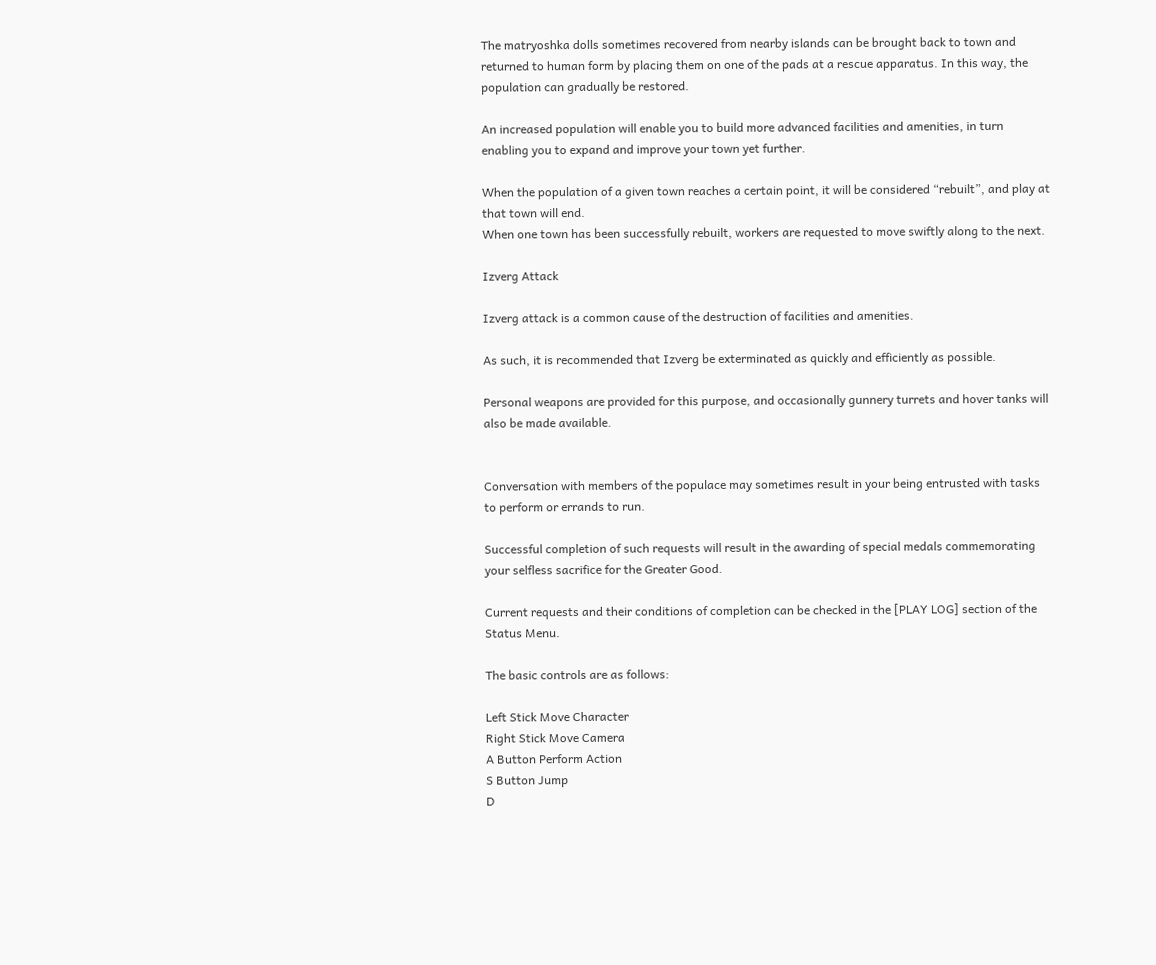The matryoshka dolls sometimes recovered from nearby islands can be brought back to town and returned to human form by placing them on one of the pads at a rescue apparatus. In this way, the population can gradually be restored.

An increased population will enable you to build more advanced facilities and amenities, in turn enabling you to expand and improve your town yet further.

When the population of a given town reaches a certain point, it will be considered “rebuilt”, and play at that town will end.
When one town has been successfully rebuilt, workers are requested to move swiftly along to the next.

Izverg Attack

Izverg attack is a common cause of the destruction of facilities and amenities.

As such, it is recommended that Izverg be exterminated as quickly and efficiently as possible.

Personal weapons are provided for this purpose, and occasionally gunnery turrets and hover tanks will also be made available.


Conversation with members of the populace may sometimes result in your being entrusted with tasks to perform or errands to run.

Successful completion of such requests will result in the awarding of special medals commemorating your selfless sacrifice for the Greater Good.

Current requests and their conditions of completion can be checked in the [PLAY LOG] section of the Status Menu.

The basic controls are as follows:

Left Stick Move Character
Right Stick Move Camera
A Button Perform Action
S Button Jump
D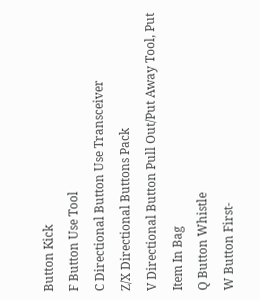Button Kick
F Button Use Tool
C Directional Button Use Transceiver
Z/X Directional Buttons Pack
V Directional Button Pull Out/Put Away Tool, Put Item In Bag
Q Button Whistle
W Button First-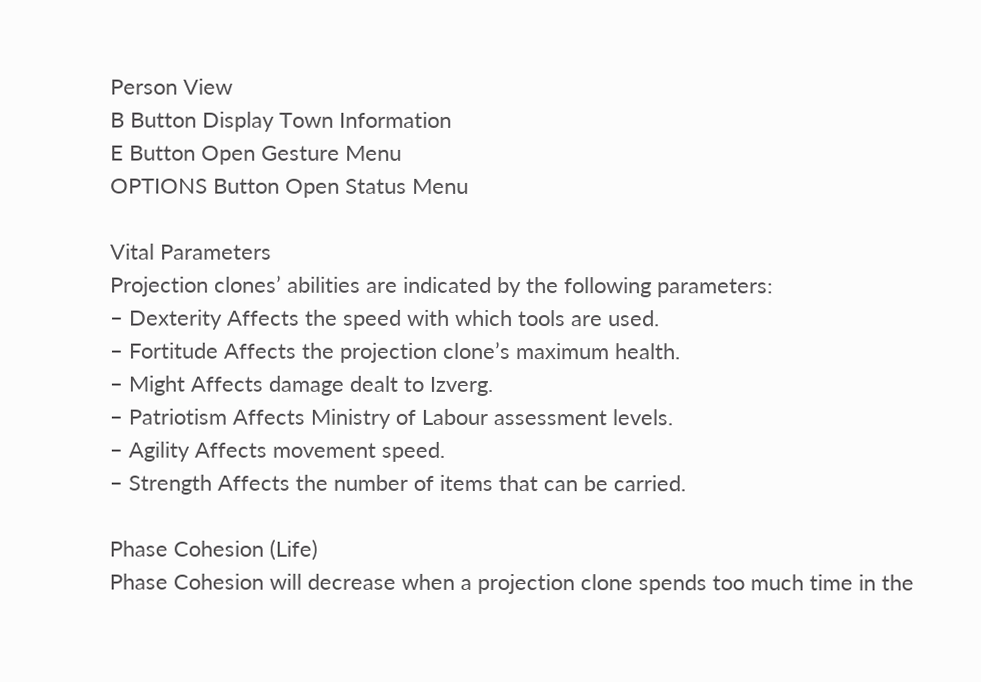Person View
B Button Display Town Information
E Button Open Gesture Menu
OPTIONS Button Open Status Menu

Vital Parameters
Projection clones’ abilities are indicated by the following parameters:
– Dexterity Affects the speed with which tools are used.
– Fortitude Affects the projection clone’s maximum health.
– Might Affects damage dealt to Izverg.
– Patriotism Affects Ministry of Labour assessment levels.
– Agility Affects movement speed.
– Strength Affects the number of items that can be carried.

Phase Cohesion (Life)
Phase Cohesion will decrease when a projection clone spends too much time in the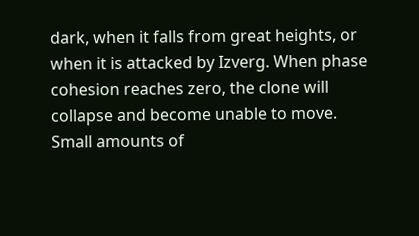dark, when it falls from great heights, or when it is attacked by Izverg. When phase cohesion reaches zero, the clone will collapse and become unable to move.
Small amounts of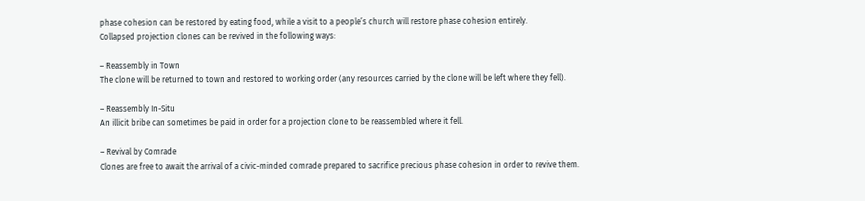phase cohesion can be restored by eating food, while a visit to a people’s church will restore phase cohesion entirely.
Collapsed projection clones can be revived in the following ways:

– Reassembly in Town
The clone will be returned to town and restored to working order (any resources carried by the clone will be left where they fell).

– Reassembly In-Situ
An illicit bribe can sometimes be paid in order for a projection clone to be reassembled where it fell.

– Revival by Comrade
Clones are free to await the arrival of a civic-minded comrade prepared to sacrifice precious phase cohesion in order to revive them.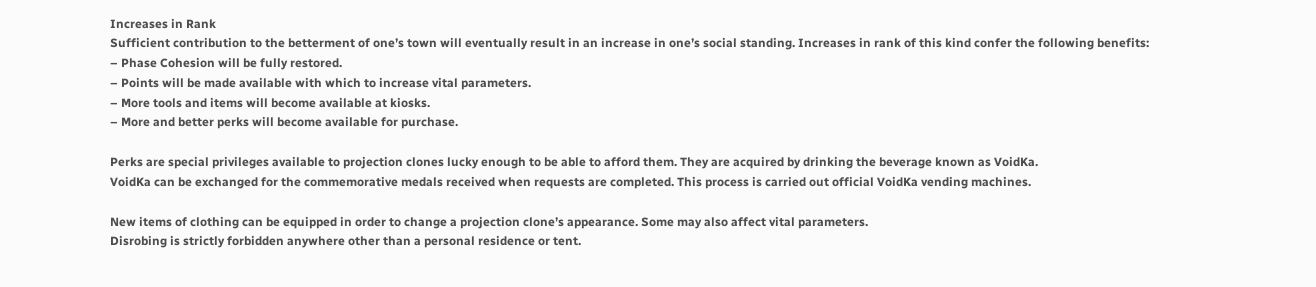Increases in Rank
Sufficient contribution to the betterment of one’s town will eventually result in an increase in one’s social standing. Increases in rank of this kind confer the following benefits:
– Phase Cohesion will be fully restored.
– Points will be made available with which to increase vital parameters.
– More tools and items will become available at kiosks.
– More and better perks will become available for purchase.

Perks are special privileges available to projection clones lucky enough to be able to afford them. They are acquired by drinking the beverage known as VoidKa.
VoidKa can be exchanged for the commemorative medals received when requests are completed. This process is carried out official VoidKa vending machines.

New items of clothing can be equipped in order to change a projection clone’s appearance. Some may also affect vital parameters.
Disrobing is strictly forbidden anywhere other than a personal residence or tent.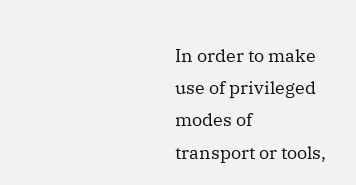In order to make use of privileged modes of transport or tools,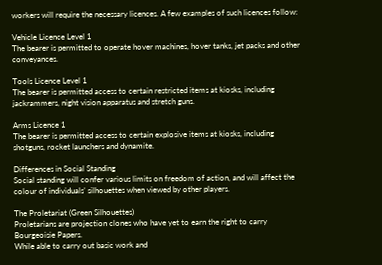workers will require the necessary licences. A few examples of such licences follow:

Vehicle Licence Level 1
The bearer is permitted to operate hover machines, hover tanks, jet packs and other conveyances.

Tools Licence Level 1
The bearer is permitted access to certain restricted items at kiosks, including jackrammers, night vision apparatus and stretch guns.

Arms Licence 1
The bearer is permitted access to certain explosive items at kiosks, including shotguns, rocket launchers and dynamite.

Differences in Social Standing
Social standing will confer various limits on freedom of action, and will affect the colour of individuals’ silhouettes when viewed by other players.

The Proletariat (Green Silhouettes)
Proletarians are projection clones who have yet to earn the right to carry Bourgeoisie Papers.
While able to carry out basic work and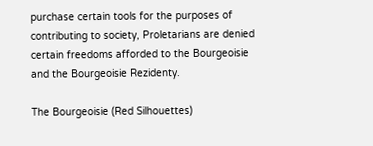purchase certain tools for the purposes of contributing to society, Proletarians are denied certain freedoms afforded to the Bourgeoisie and the Bourgeoisie Rezidenty.

The Bourgeoisie (Red Silhouettes)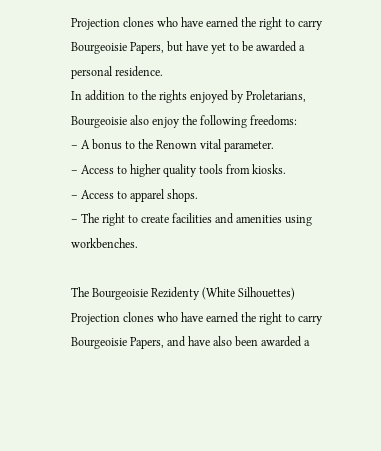Projection clones who have earned the right to carry Bourgeoisie Papers, but have yet to be awarded a personal residence.
In addition to the rights enjoyed by Proletarians, Bourgeoisie also enjoy the following freedoms:
– A bonus to the Renown vital parameter.
– Access to higher quality tools from kiosks.
– Access to apparel shops.
– The right to create facilities and amenities using workbenches.

The Bourgeoisie Rezidenty (White Silhouettes)
Projection clones who have earned the right to carry Bourgeoisie Papers, and have also been awarded a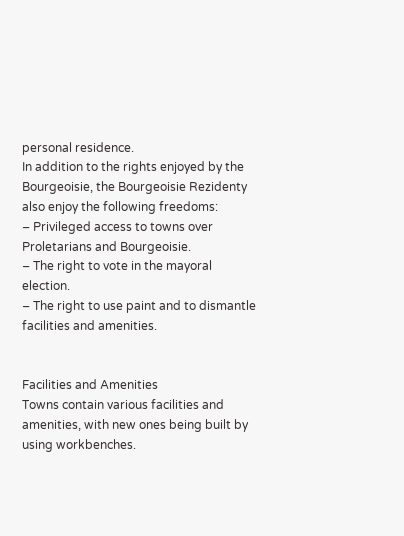personal residence.
In addition to the rights enjoyed by the Bourgeoisie, the Bourgeoisie Rezidenty also enjoy the following freedoms:
– Privileged access to towns over Proletarians and Bourgeoisie.
– The right to vote in the mayoral election.
– The right to use paint and to dismantle facilities and amenities.


Facilities and Amenities
Towns contain various facilities and amenities, with new ones being built by using workbenches.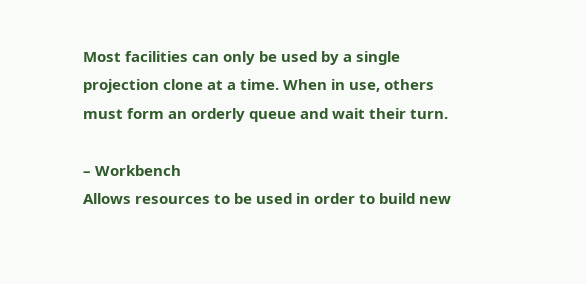Most facilities can only be used by a single projection clone at a time. When in use, others must form an orderly queue and wait their turn.

– Workbench
Allows resources to be used in order to build new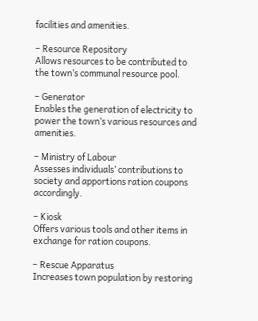facilities and amenities.

– Resource Repository
Allows resources to be contributed to the town’s communal resource pool.

– Generator
Enables the generation of electricity to power the town’s various resources and amenities.

– Ministry of Labour
Assesses individuals’ contributions to society and apportions ration coupons accordingly.

– Kiosk
Offers various tools and other items in exchange for ration coupons.

– Rescue Apparatus
Increases town population by restoring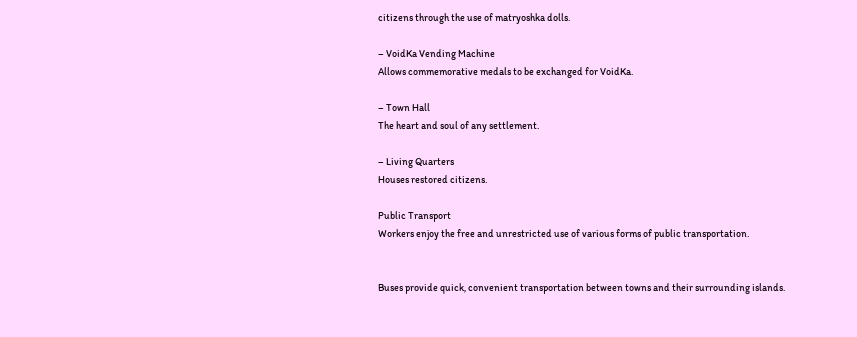citizens through the use of matryoshka dolls.

– VoidKa Vending Machine
Allows commemorative medals to be exchanged for VoidKa.

– Town Hall
The heart and soul of any settlement.

– Living Quarters
Houses restored citizens.

Public Transport
Workers enjoy the free and unrestricted use of various forms of public transportation.


Buses provide quick, convenient transportation between towns and their surrounding islands.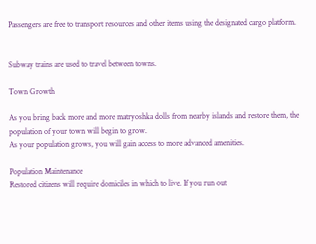Passengers are free to transport resources and other items using the designated cargo platform.


Subway trains are used to travel between towns.

Town Growth

As you bring back more and more matryoshka dolls from nearby islands and restore them, the population of your town will begin to grow.
As your population grows, you will gain access to more advanced amenities.

Population Maintenance
Restored citizens will require domiciles in which to live. If you run out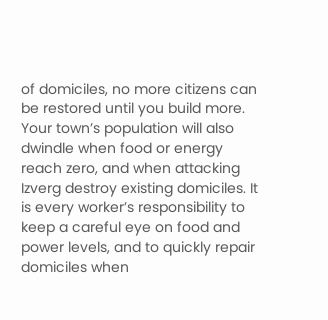of domiciles, no more citizens can be restored until you build more.
Your town’s population will also dwindle when food or energy reach zero, and when attacking Izverg destroy existing domiciles. It is every worker’s responsibility to keep a careful eye on food and power levels, and to quickly repair domiciles when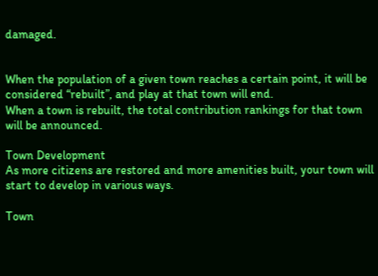damaged.


When the population of a given town reaches a certain point, it will be considered “rebuilt”, and play at that town will end.
When a town is rebuilt, the total contribution rankings for that town will be announced.

Town Development
As more citizens are restored and more amenities built, your town will start to develop in various ways.

Town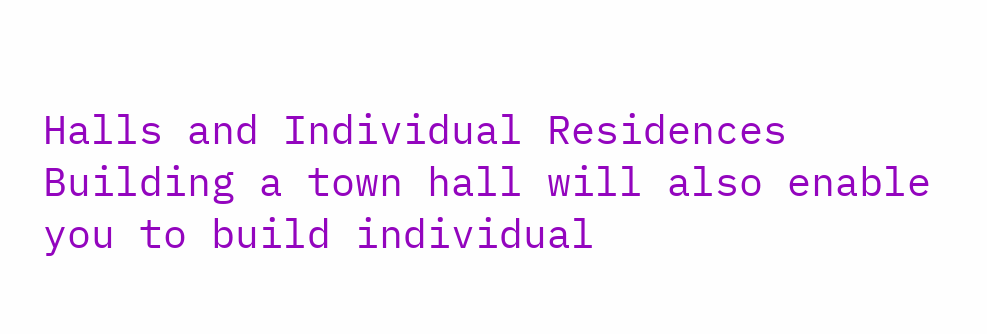Halls and Individual Residences
Building a town hall will also enable you to build individual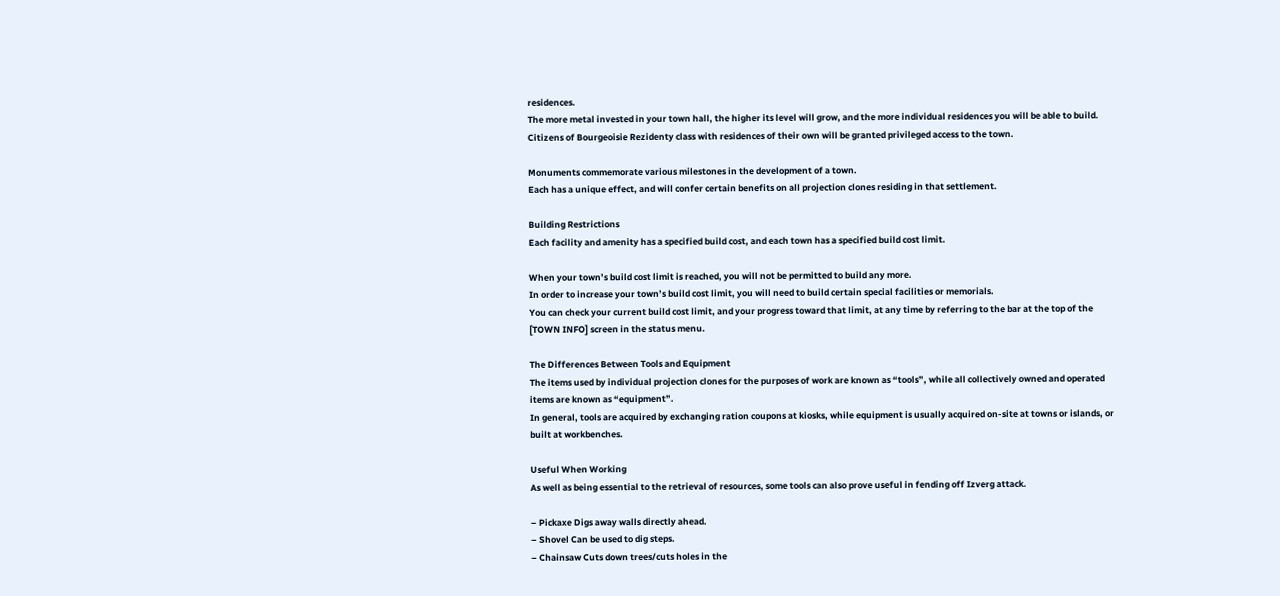residences.
The more metal invested in your town hall, the higher its level will grow, and the more individual residences you will be able to build.
Citizens of Bourgeoisie Rezidenty class with residences of their own will be granted privileged access to the town.

Monuments commemorate various milestones in the development of a town.
Each has a unique effect, and will confer certain benefits on all projection clones residing in that settlement.

Building Restrictions
Each facility and amenity has a specified build cost, and each town has a specified build cost limit.

When your town’s build cost limit is reached, you will not be permitted to build any more.
In order to increase your town’s build cost limit, you will need to build certain special facilities or memorials.
You can check your current build cost limit, and your progress toward that limit, at any time by referring to the bar at the top of the [TOWN INFO] screen in the status menu.

The Differences Between Tools and Equipment
The items used by individual projection clones for the purposes of work are known as “tools”, while all collectively owned and operated items are known as “equipment”.
In general, tools are acquired by exchanging ration coupons at kiosks, while equipment is usually acquired on-site at towns or islands, or built at workbenches.

Useful When Working
As well as being essential to the retrieval of resources, some tools can also prove useful in fending off Izverg attack.

– Pickaxe Digs away walls directly ahead.
– Shovel Can be used to dig steps.
– Chainsaw Cuts down trees/cuts holes in the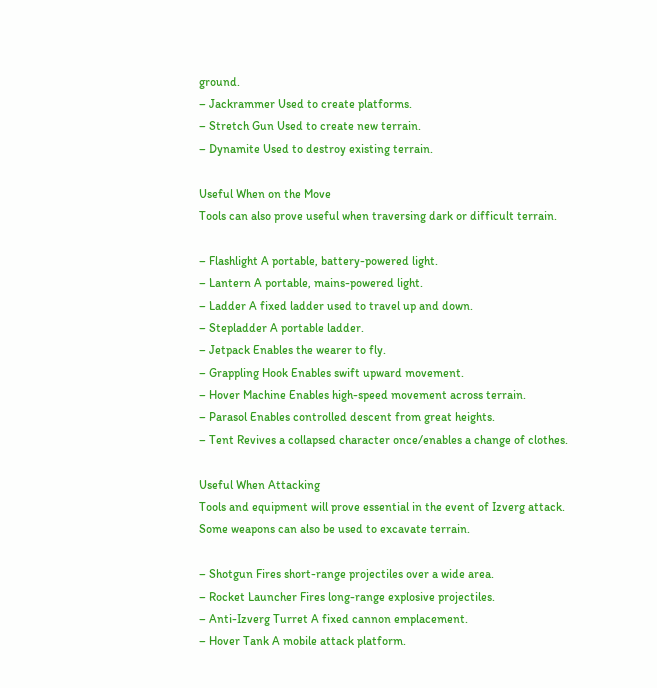ground.
– Jackrammer Used to create platforms.
– Stretch Gun Used to create new terrain.
– Dynamite Used to destroy existing terrain.

Useful When on the Move
Tools can also prove useful when traversing dark or difficult terrain.

– Flashlight A portable, battery-powered light.
– Lantern A portable, mains-powered light.
– Ladder A fixed ladder used to travel up and down.
– Stepladder A portable ladder.
– Jetpack Enables the wearer to fly.
– Grappling Hook Enables swift upward movement.
– Hover Machine Enables high-speed movement across terrain.
– Parasol Enables controlled descent from great heights.
– Tent Revives a collapsed character once/enables a change of clothes.

Useful When Attacking
Tools and equipment will prove essential in the event of Izverg attack.
Some weapons can also be used to excavate terrain.

– Shotgun Fires short-range projectiles over a wide area.
– Rocket Launcher Fires long-range explosive projectiles.
– Anti-Izverg Turret A fixed cannon emplacement.
– Hover Tank A mobile attack platform.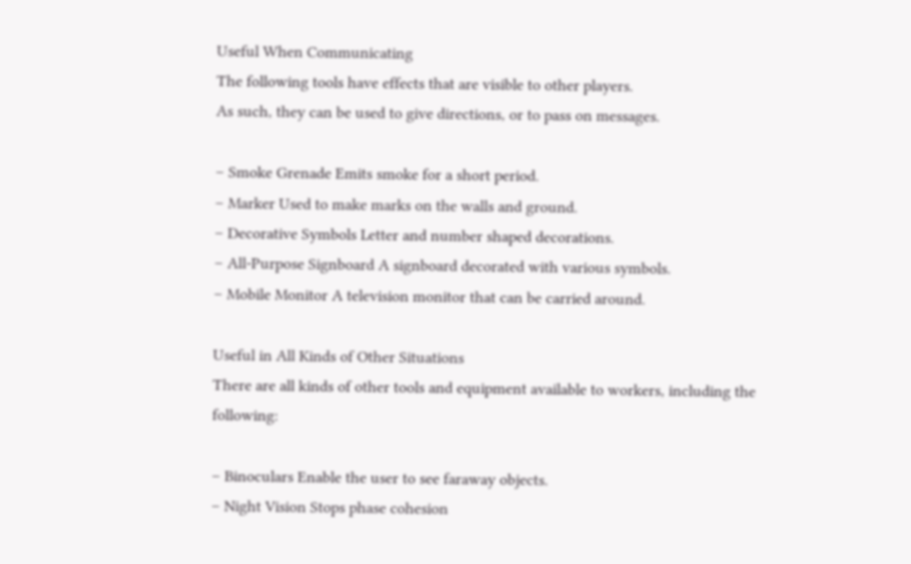Useful When Communicating
The following tools have effects that are visible to other players.
As such, they can be used to give directions, or to pass on messages.

– Smoke Grenade Emits smoke for a short period.
– Marker Used to make marks on the walls and ground.
– Decorative Symbols Letter and number shaped decorations.
– All-Purpose Signboard A signboard decorated with various symbols.
– Mobile Monitor A television monitor that can be carried around.

Useful in All Kinds of Other Situations
There are all kinds of other tools and equipment available to workers, including the following:

– Binoculars Enable the user to see faraway objects.
– Night Vision Stops phase cohesion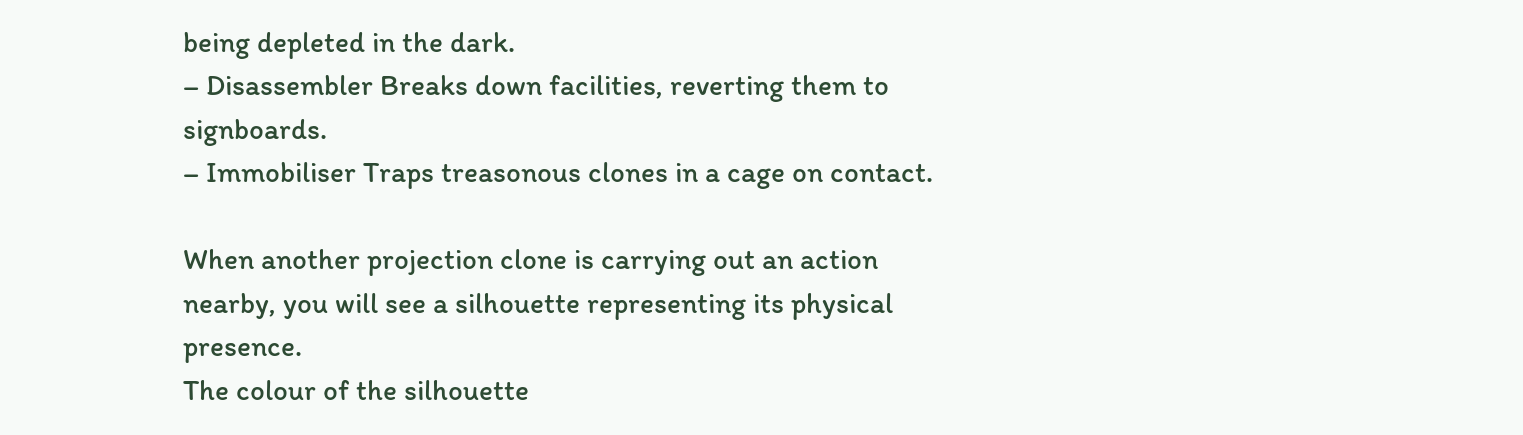being depleted in the dark.
– Disassembler Breaks down facilities, reverting them to signboards.
– Immobiliser Traps treasonous clones in a cage on contact.

When another projection clone is carrying out an action nearby, you will see a silhouette representing its physical presence.
The colour of the silhouette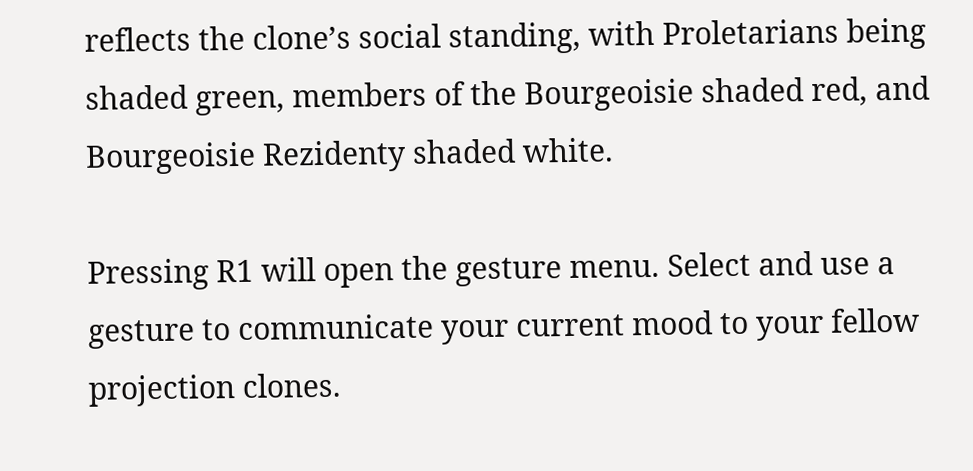reflects the clone’s social standing, with Proletarians being shaded green, members of the Bourgeoisie shaded red, and Bourgeoisie Rezidenty shaded white.

Pressing R1 will open the gesture menu. Select and use a gesture to communicate your current mood to your fellow projection clones.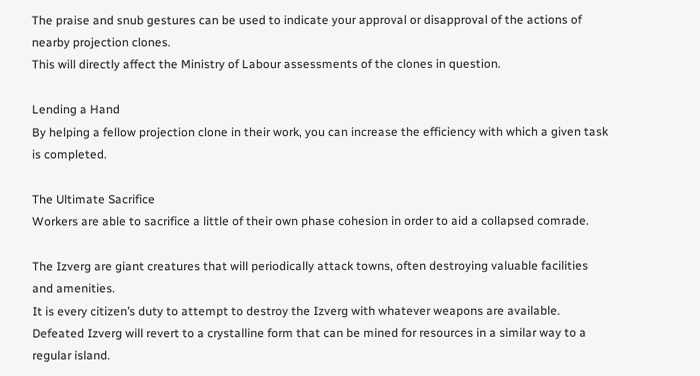The praise and snub gestures can be used to indicate your approval or disapproval of the actions of nearby projection clones.
This will directly affect the Ministry of Labour assessments of the clones in question.

Lending a Hand
By helping a fellow projection clone in their work, you can increase the efficiency with which a given task is completed.

The Ultimate Sacrifice
Workers are able to sacrifice a little of their own phase cohesion in order to aid a collapsed comrade.

The Izverg are giant creatures that will periodically attack towns, often destroying valuable facilities and amenities.
It is every citizen’s duty to attempt to destroy the Izverg with whatever weapons are available.
Defeated Izverg will revert to a crystalline form that can be mined for resources in a similar way to a regular island.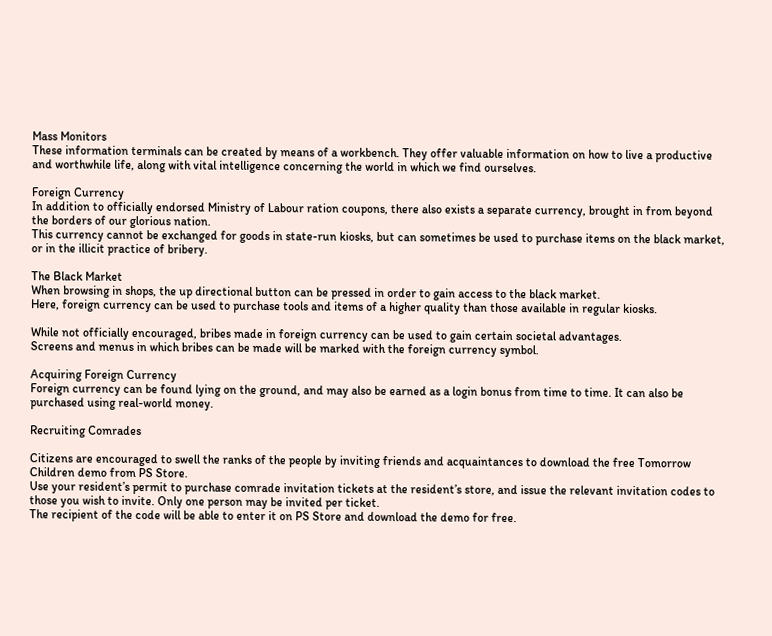Mass Monitors
These information terminals can be created by means of a workbench. They offer valuable information on how to live a productive and worthwhile life, along with vital intelligence concerning the world in which we find ourselves.

Foreign Currency
In addition to officially endorsed Ministry of Labour ration coupons, there also exists a separate currency, brought in from beyond the borders of our glorious nation.
This currency cannot be exchanged for goods in state-run kiosks, but can sometimes be used to purchase items on the black market, or in the illicit practice of bribery.

The Black Market
When browsing in shops, the up directional button can be pressed in order to gain access to the black market.
Here, foreign currency can be used to purchase tools and items of a higher quality than those available in regular kiosks.

While not officially encouraged, bribes made in foreign currency can be used to gain certain societal advantages.
Screens and menus in which bribes can be made will be marked with the foreign currency symbol.

Acquiring Foreign Currency
Foreign currency can be found lying on the ground, and may also be earned as a login bonus from time to time. It can also be purchased using real-world money.

Recruiting Comrades

Citizens are encouraged to swell the ranks of the people by inviting friends and acquaintances to download the free Tomorrow Children demo from PS Store.
Use your resident’s permit to purchase comrade invitation tickets at the resident’s store, and issue the relevant invitation codes to those you wish to invite. Only one person may be invited per ticket.
The recipient of the code will be able to enter it on PS Store and download the demo for free.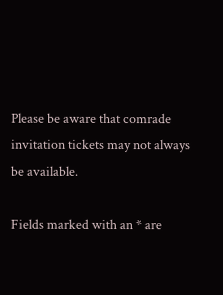Please be aware that comrade invitation tickets may not always be available.

Fields marked with an * are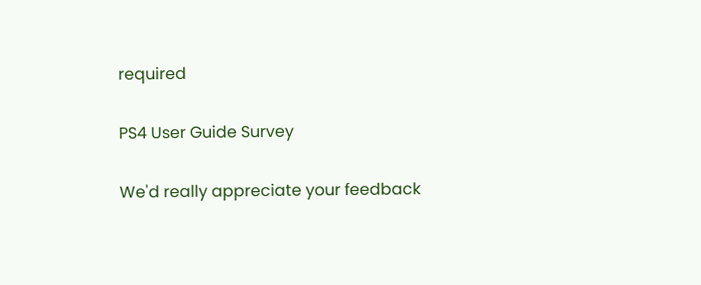required

PS4 User Guide Survey

We'd really appreciate your feedback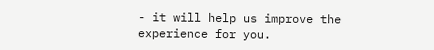- it will help us improve the experience for you.